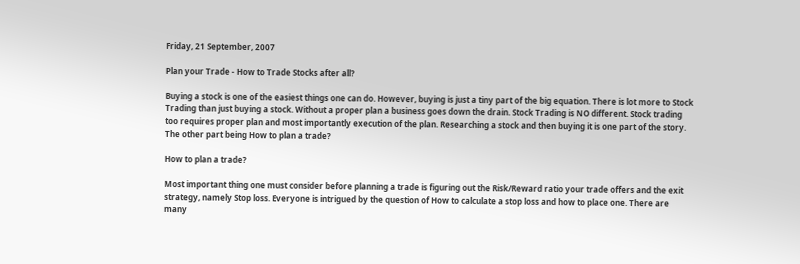Friday, 21 September, 2007

Plan your Trade - How to Trade Stocks after all?

Buying a stock is one of the easiest things one can do. However, buying is just a tiny part of the big equation. There is lot more to Stock Trading than just buying a stock. Without a proper plan a business goes down the drain. Stock Trading is NO different. Stock trading too requires proper plan and most importantly execution of the plan. Researching a stock and then buying it is one part of the story. The other part being How to plan a trade?

How to plan a trade?

Most important thing one must consider before planning a trade is figuring out the Risk/Reward ratio your trade offers and the exit strategy, namely Stop loss. Everyone is intrigued by the question of How to calculate a stop loss and how to place one. There are many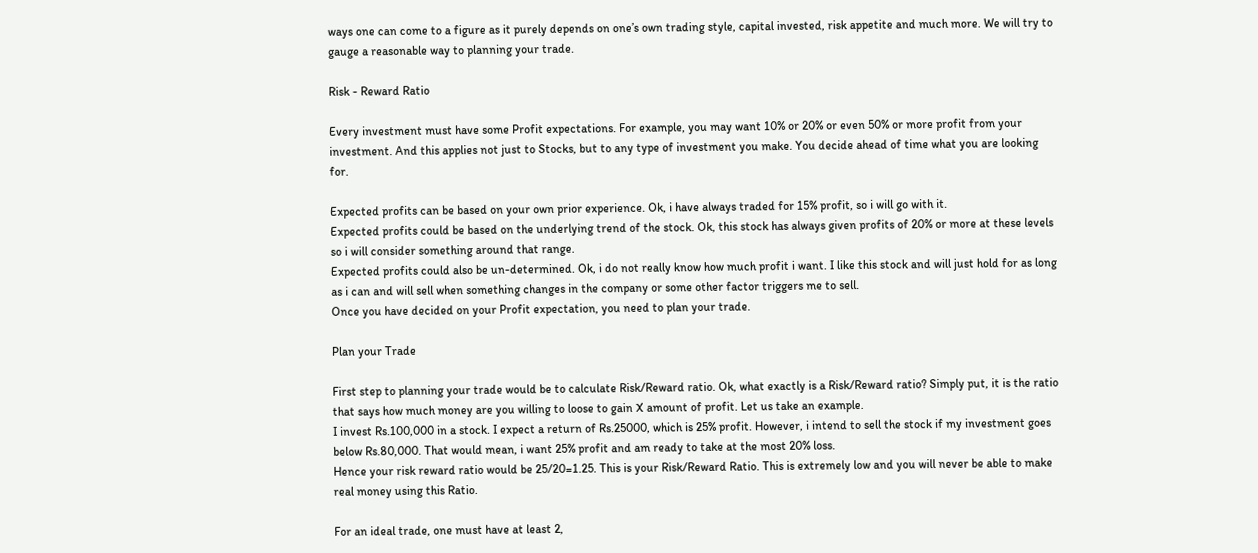ways one can come to a figure as it purely depends on one’s own trading style, capital invested, risk appetite and much more. We will try to gauge a reasonable way to planning your trade.

Risk - Reward Ratio

Every investment must have some Profit expectations. For example, you may want 10% or 20% or even 50% or more profit from your investment. And this applies not just to Stocks, but to any type of investment you make. You decide ahead of time what you are looking for.

Expected profits can be based on your own prior experience. Ok, i have always traded for 15% profit, so i will go with it.
Expected profits could be based on the underlying trend of the stock. Ok, this stock has always given profits of 20% or more at these levels so i will consider something around that range.
Expected profits could also be un-determined. Ok, i do not really know how much profit i want. I like this stock and will just hold for as long as i can and will sell when something changes in the company or some other factor triggers me to sell.
Once you have decided on your Profit expectation, you need to plan your trade.

Plan your Trade

First step to planning your trade would be to calculate Risk/Reward ratio. Ok, what exactly is a Risk/Reward ratio? Simply put, it is the ratio that says how much money are you willing to loose to gain X amount of profit. Let us take an example.
I invest Rs.100,000 in a stock. I expect a return of Rs.25000, which is 25% profit. However, i intend to sell the stock if my investment goes below Rs.80,000. That would mean, i want 25% profit and am ready to take at the most 20% loss.
Hence your risk reward ratio would be 25/20=1.25. This is your Risk/Reward Ratio. This is extremely low and you will never be able to make real money using this Ratio.

For an ideal trade, one must have at least 2,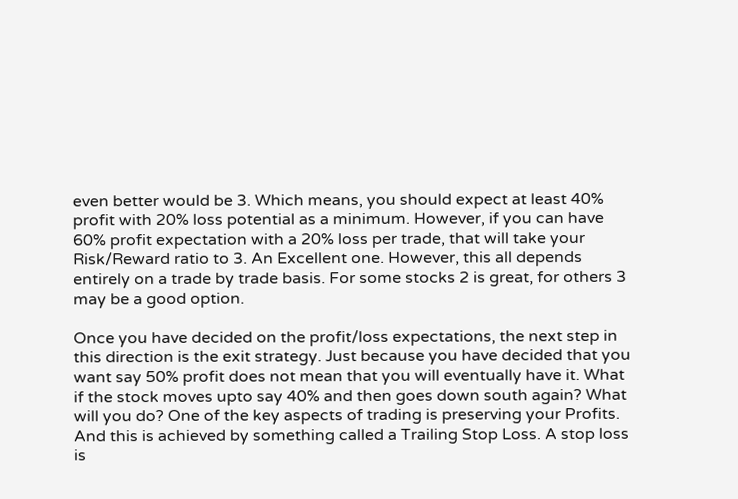even better would be 3. Which means, you should expect at least 40% profit with 20% loss potential as a minimum. However, if you can have 60% profit expectation with a 20% loss per trade, that will take your Risk/Reward ratio to 3. An Excellent one. However, this all depends entirely on a trade by trade basis. For some stocks 2 is great, for others 3 may be a good option.

Once you have decided on the profit/loss expectations, the next step in this direction is the exit strategy. Just because you have decided that you want say 50% profit does not mean that you will eventually have it. What if the stock moves upto say 40% and then goes down south again? What will you do? One of the key aspects of trading is preserving your Profits. And this is achieved by something called a Trailing Stop Loss. A stop loss is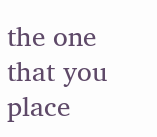the one that you place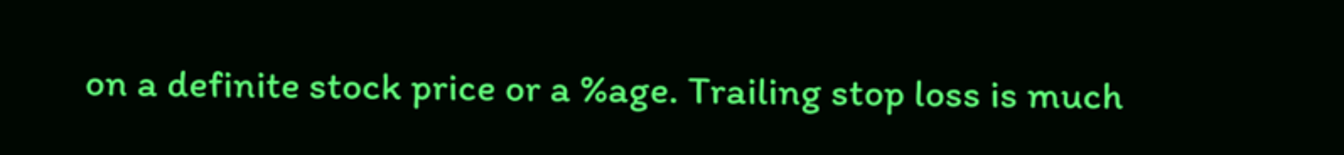on a definite stock price or a %age. Trailing stop loss is much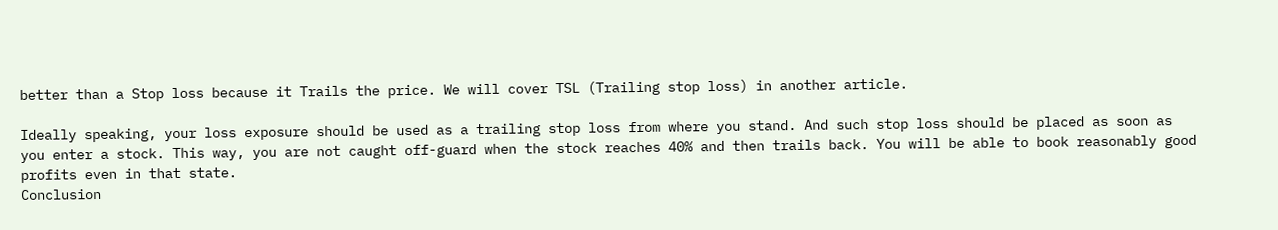better than a Stop loss because it Trails the price. We will cover TSL (Trailing stop loss) in another article.

Ideally speaking, your loss exposure should be used as a trailing stop loss from where you stand. And such stop loss should be placed as soon as you enter a stock. This way, you are not caught off-guard when the stock reaches 40% and then trails back. You will be able to book reasonably good profits even in that state.
Conclusion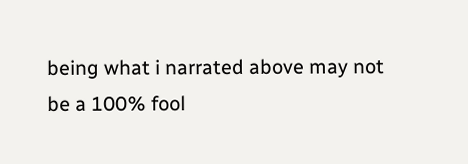being what i narrated above may not be a 100% fool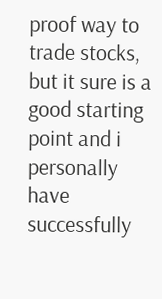proof way to trade stocks, but it sure is a good starting point and i personally have successfully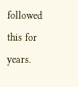followed this for years.